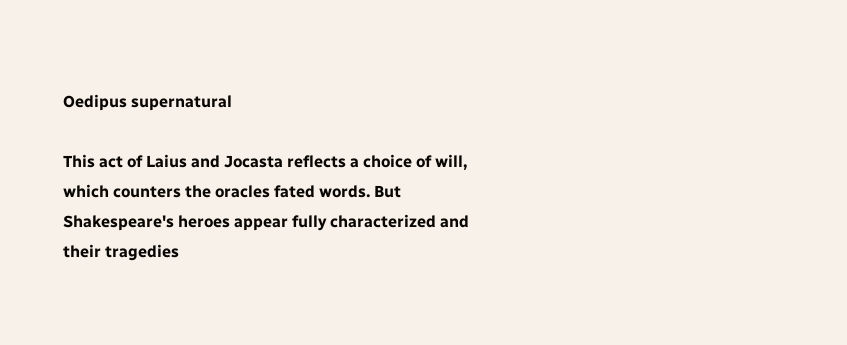Oedipus supernatural

This act of Laius and Jocasta reflects a choice of will, which counters the oracles fated words. But Shakespeare's heroes appear fully characterized and their tragedies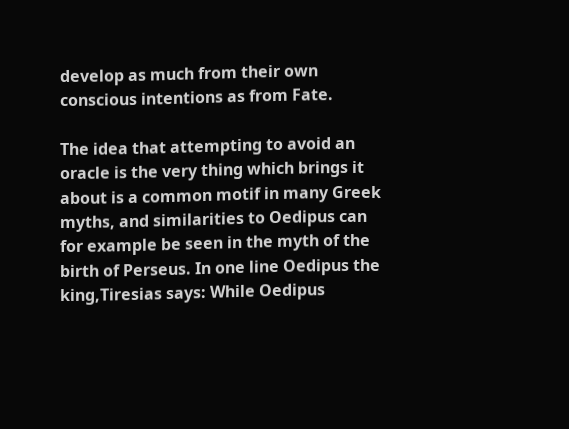develop as much from their own conscious intentions as from Fate.

The idea that attempting to avoid an oracle is the very thing which brings it about is a common motif in many Greek myths, and similarities to Oedipus can for example be seen in the myth of the birth of Perseus. In one line Oedipus the king,Tiresias says: While Oedipus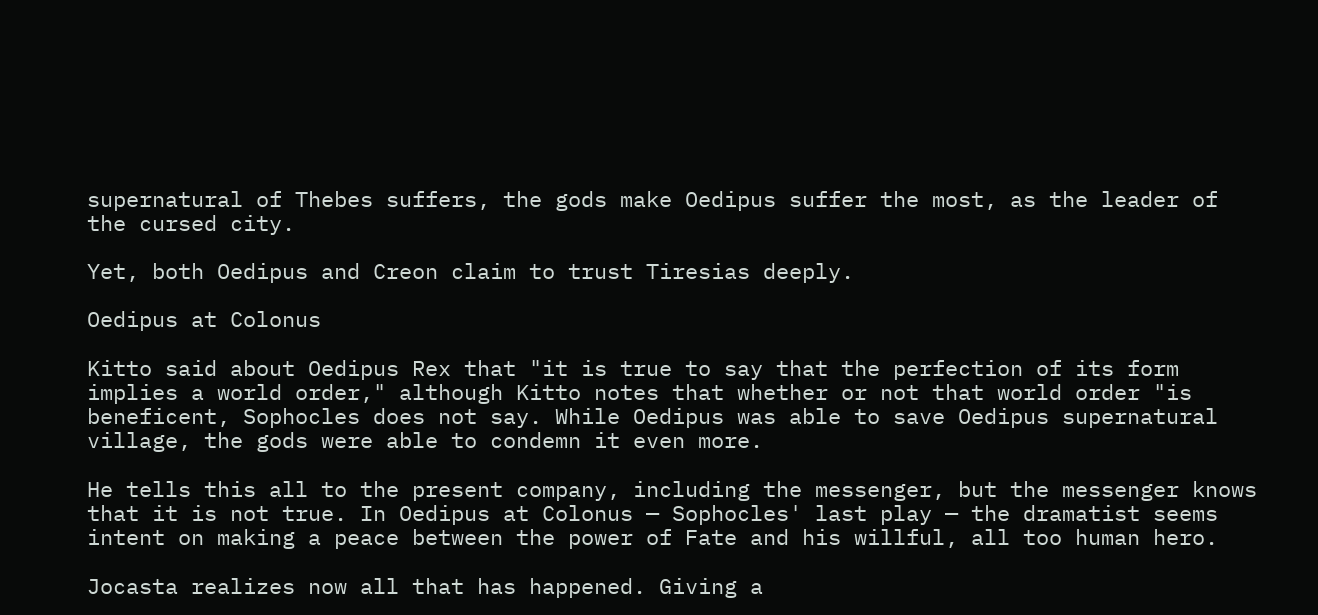supernatural of Thebes suffers, the gods make Oedipus suffer the most, as the leader of the cursed city.

Yet, both Oedipus and Creon claim to trust Tiresias deeply.

Oedipus at Colonus

Kitto said about Oedipus Rex that "it is true to say that the perfection of its form implies a world order," although Kitto notes that whether or not that world order "is beneficent, Sophocles does not say. While Oedipus was able to save Oedipus supernatural village, the gods were able to condemn it even more.

He tells this all to the present company, including the messenger, but the messenger knows that it is not true. In Oedipus at Colonus — Sophocles' last play — the dramatist seems intent on making a peace between the power of Fate and his willful, all too human hero.

Jocasta realizes now all that has happened. Giving a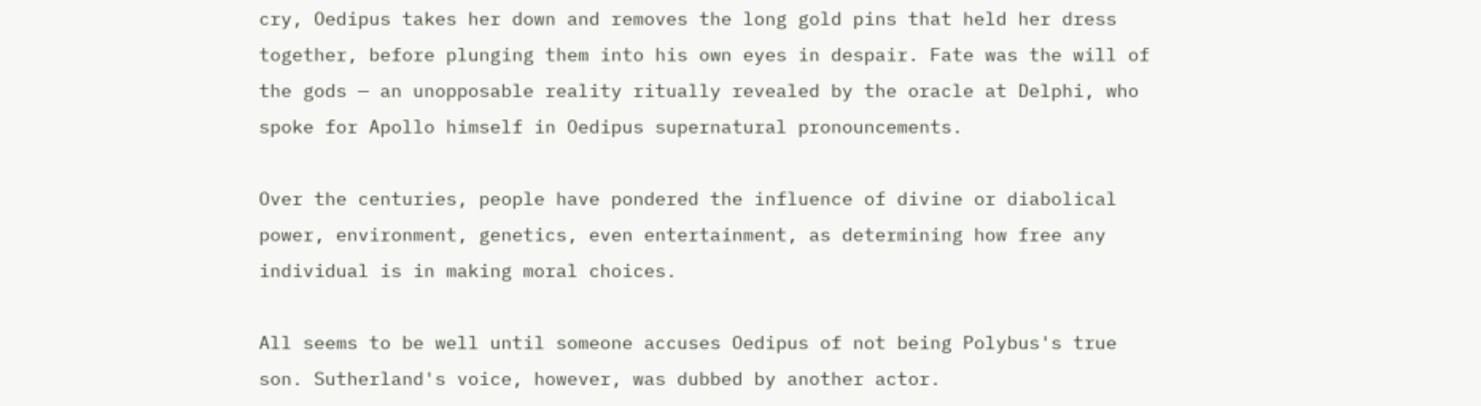cry, Oedipus takes her down and removes the long gold pins that held her dress together, before plunging them into his own eyes in despair. Fate was the will of the gods — an unopposable reality ritually revealed by the oracle at Delphi, who spoke for Apollo himself in Oedipus supernatural pronouncements.

Over the centuries, people have pondered the influence of divine or diabolical power, environment, genetics, even entertainment, as determining how free any individual is in making moral choices.

All seems to be well until someone accuses Oedipus of not being Polybus's true son. Sutherland's voice, however, was dubbed by another actor.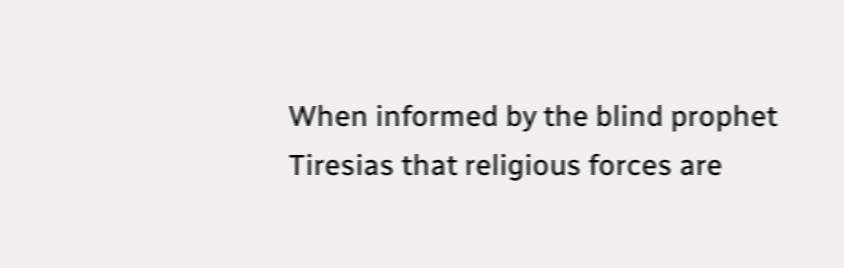When informed by the blind prophet Tiresias that religious forces are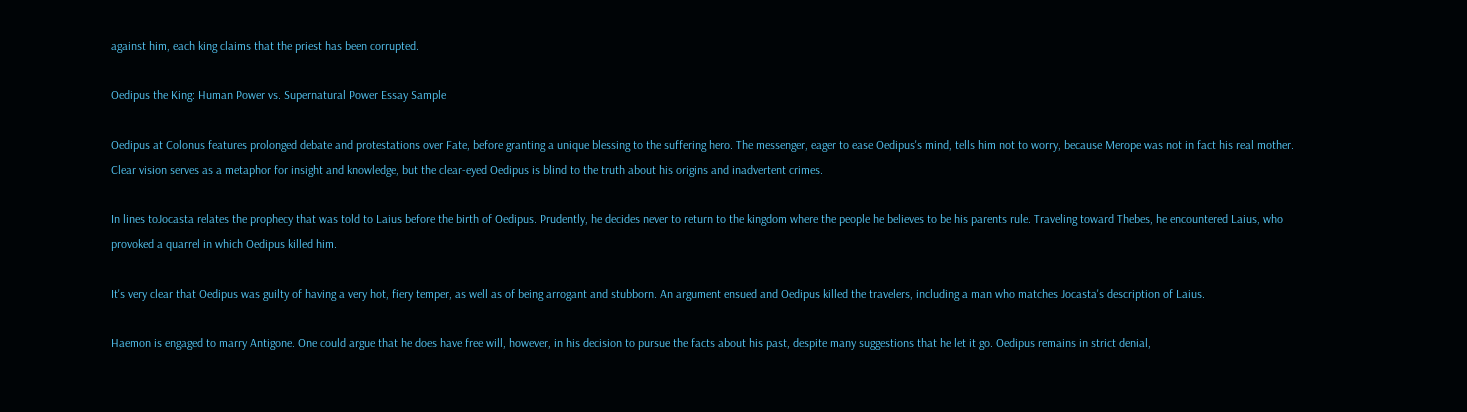against him, each king claims that the priest has been corrupted.

Oedipus the King: Human Power vs. Supernatural Power Essay Sample

Oedipus at Colonus features prolonged debate and protestations over Fate, before granting a unique blessing to the suffering hero. The messenger, eager to ease Oedipus's mind, tells him not to worry, because Merope was not in fact his real mother. Clear vision serves as a metaphor for insight and knowledge, but the clear-eyed Oedipus is blind to the truth about his origins and inadvertent crimes.

In lines toJocasta relates the prophecy that was told to Laius before the birth of Oedipus. Prudently, he decides never to return to the kingdom where the people he believes to be his parents rule. Traveling toward Thebes, he encountered Laius, who provoked a quarrel in which Oedipus killed him.

It's very clear that Oedipus was guilty of having a very hot, fiery temper, as well as of being arrogant and stubborn. An argument ensued and Oedipus killed the travelers, including a man who matches Jocasta's description of Laius.

Haemon is engaged to marry Antigone. One could argue that he does have free will, however, in his decision to pursue the facts about his past, despite many suggestions that he let it go. Oedipus remains in strict denial,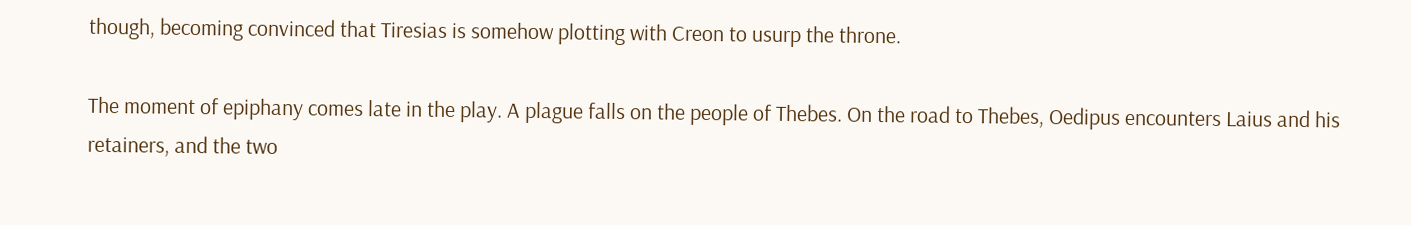though, becoming convinced that Tiresias is somehow plotting with Creon to usurp the throne.

The moment of epiphany comes late in the play. A plague falls on the people of Thebes. On the road to Thebes, Oedipus encounters Laius and his retainers, and the two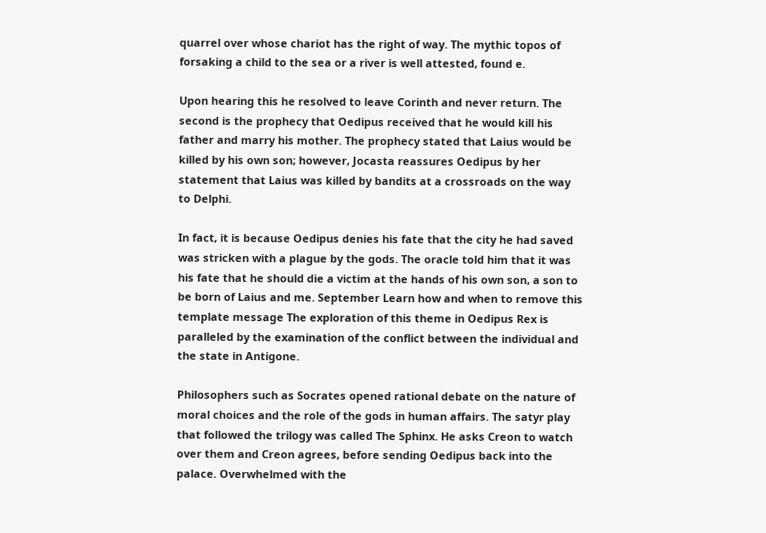quarrel over whose chariot has the right of way. The mythic topos of forsaking a child to the sea or a river is well attested, found e.

Upon hearing this he resolved to leave Corinth and never return. The second is the prophecy that Oedipus received that he would kill his father and marry his mother. The prophecy stated that Laius would be killed by his own son; however, Jocasta reassures Oedipus by her statement that Laius was killed by bandits at a crossroads on the way to Delphi.

In fact, it is because Oedipus denies his fate that the city he had saved was stricken with a plague by the gods. The oracle told him that it was his fate that he should die a victim at the hands of his own son, a son to be born of Laius and me. September Learn how and when to remove this template message The exploration of this theme in Oedipus Rex is paralleled by the examination of the conflict between the individual and the state in Antigone.

Philosophers such as Socrates opened rational debate on the nature of moral choices and the role of the gods in human affairs. The satyr play that followed the trilogy was called The Sphinx. He asks Creon to watch over them and Creon agrees, before sending Oedipus back into the palace. Overwhelmed with the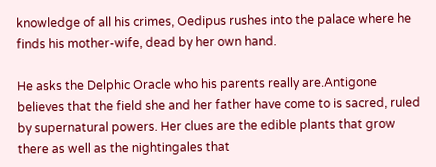knowledge of all his crimes, Oedipus rushes into the palace where he finds his mother-wife, dead by her own hand.

He asks the Delphic Oracle who his parents really are.Antigone believes that the field she and her father have come to is sacred, ruled by supernatural powers. Her clues are the edible plants that grow there as well as the nightingales that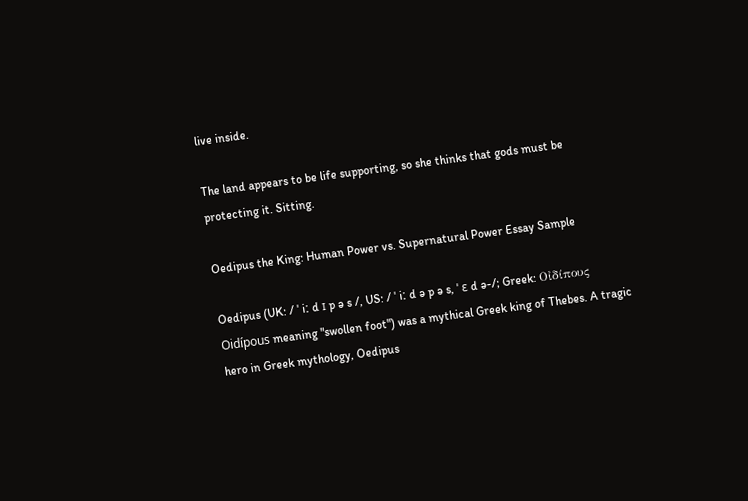live inside.

The land appears to be life supporting, so she thinks that gods must be protecting it. Sitting.

Oedipus the King: Human Power vs. Supernatural Power Essay Sample

Oedipus (UK: / ˈ iː d ɪ p ə s /, US: / ˈ iː d ə p ə s, ˈ ɛ d ə-/; Greek: Οἰδίπους Oidípous meaning "swollen foot") was a mythical Greek king of Thebes. A tragic hero in Greek mythology, Oedipus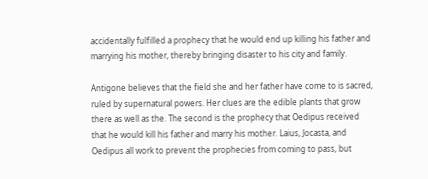accidentally fulfilled a prophecy that he would end up killing his father and marrying his mother, thereby bringing disaster to his city and family.

Antigone believes that the field she and her father have come to is sacred, ruled by supernatural powers. Her clues are the edible plants that grow there as well as the. The second is the prophecy that Oedipus received that he would kill his father and marry his mother. Laius, Jocasta, and Oedipus all work to prevent the prophecies from coming to pass, but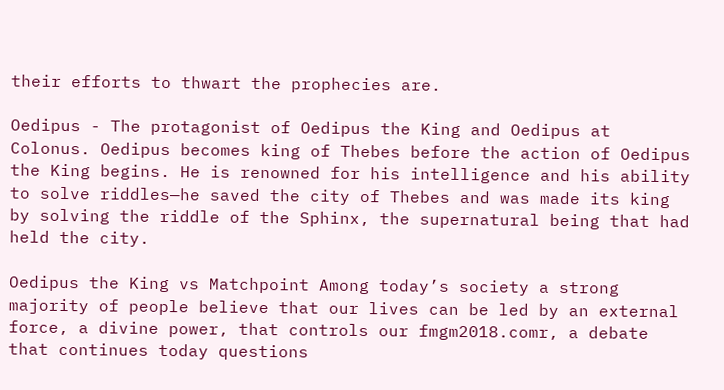their efforts to thwart the prophecies are.

Oedipus - The protagonist of Oedipus the King and Oedipus at Colonus. Oedipus becomes king of Thebes before the action of Oedipus the King begins. He is renowned for his intelligence and his ability to solve riddles—he saved the city of Thebes and was made its king by solving the riddle of the Sphinx, the supernatural being that had held the city.

Oedipus the King vs Matchpoint Among today’s society a strong majority of people believe that our lives can be led by an external force, a divine power, that controls our fmgm2018.comr, a debate that continues today questions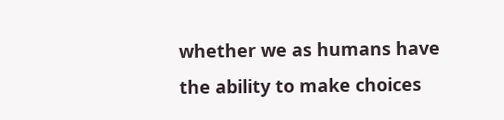whether we as humans have the ability to make choices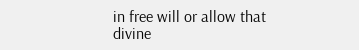in free will or allow that divine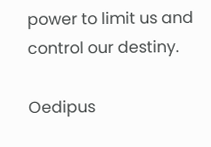power to limit us and control our destiny.

Oedipus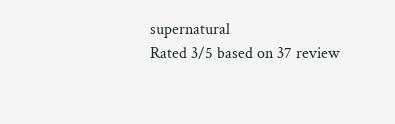supernatural
Rated 3/5 based on 37 review